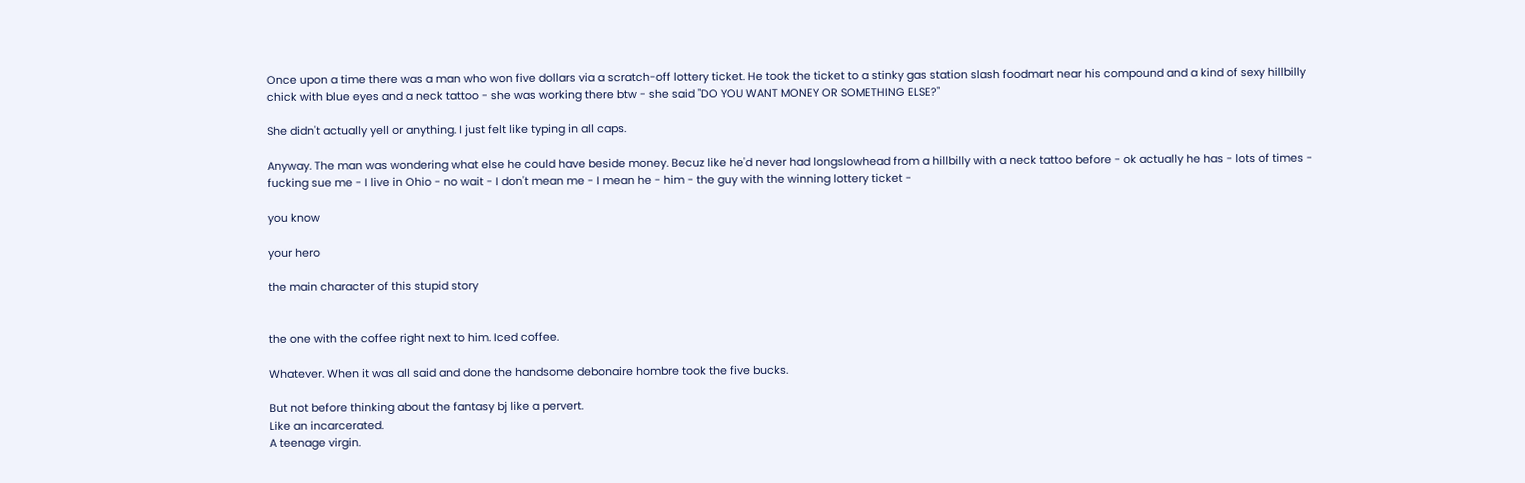Once upon a time there was a man who won five dollars via a scratch-off lottery ticket. He took the ticket to a stinky gas station slash foodmart near his compound and a kind of sexy hillbilly chick with blue eyes and a neck tattoo - she was working there btw - she said "DO YOU WANT MONEY OR SOMETHING ELSE?"

She didn't actually yell or anything. I just felt like typing in all caps.

Anyway. The man was wondering what else he could have beside money. Becuz like he'd never had longslowhead from a hillbilly with a neck tattoo before - ok actually he has - lots of times - fucking sue me - I live in Ohio - no wait - I don't mean me - I mean he - him - the guy with the winning lottery ticket -

you know

your hero

the main character of this stupid story


the one with the coffee right next to him. Iced coffee.

Whatever. When it was all said and done the handsome debonaire hombre took the five bucks.

But not before thinking about the fantasy bj like a pervert.
Like an incarcerated.
A teenage virgin.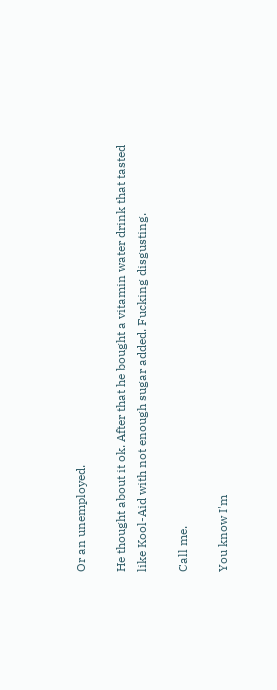Or an unemployed.

He thought about it ok. After that he bought a vitamin water drink that tasted like Kool-Aid with not enough sugar added. Fucking disgusting.

Call me.

You know I'm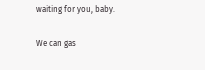waiting for you, baby.

We can gas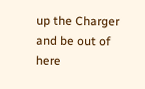up the Charger and be out of here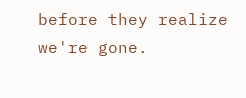before they realize we're gone.